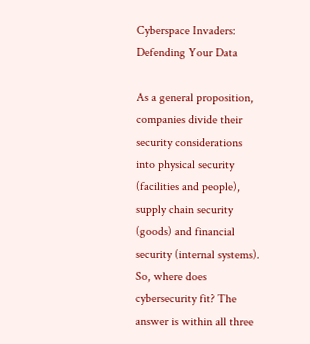Cyberspace Invaders: Defending Your Data

As a general proposition, companies divide their security considerations into physical security (facilities and people), supply chain security (goods) and financial security (internal systems). So, where does cybersecurity fit? The answer is within all three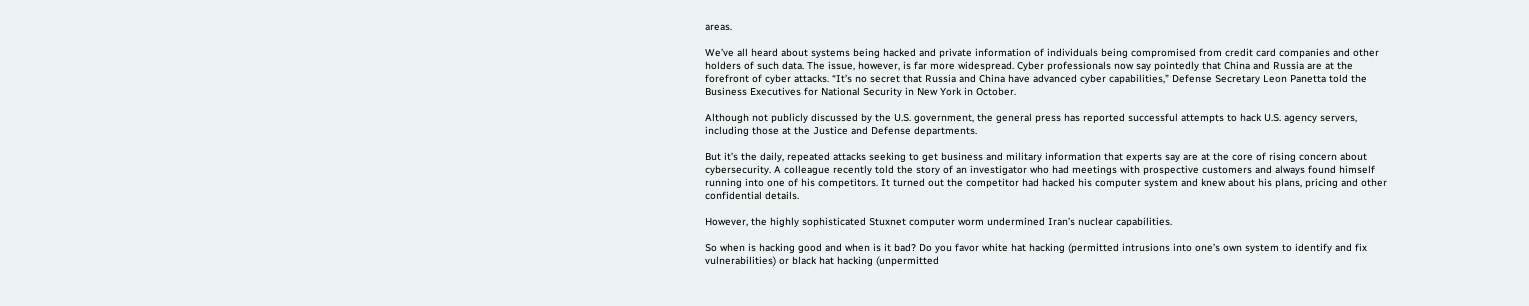areas.

We’ve all heard about systems being hacked and private information of individuals being compromised from credit card companies and other holders of such data. The issue, however, is far more widespread. Cyber professionals now say pointedly that China and Russia are at the forefront of cyber attacks. “It’s no secret that Russia and China have advanced cyber capabilities,” Defense Secretary Leon Panetta told the Business Executives for National Security in New York in October.

Although not publicly discussed by the U.S. government, the general press has reported successful attempts to hack U.S. agency servers, including those at the Justice and Defense departments.

But it’s the daily, repeated attacks seeking to get business and military information that experts say are at the core of rising concern about cybersecurity. A colleague recently told the story of an investigator who had meetings with prospective customers and always found himself running into one of his competitors. It turned out the competitor had hacked his computer system and knew about his plans, pricing and other confidential details.

However, the highly sophisticated Stuxnet computer worm undermined Iran’s nuclear capabilities.

So when is hacking good and when is it bad? Do you favor white hat hacking (permitted intrusions into one’s own system to identify and fix vulnerabilities) or black hat hacking (unpermitted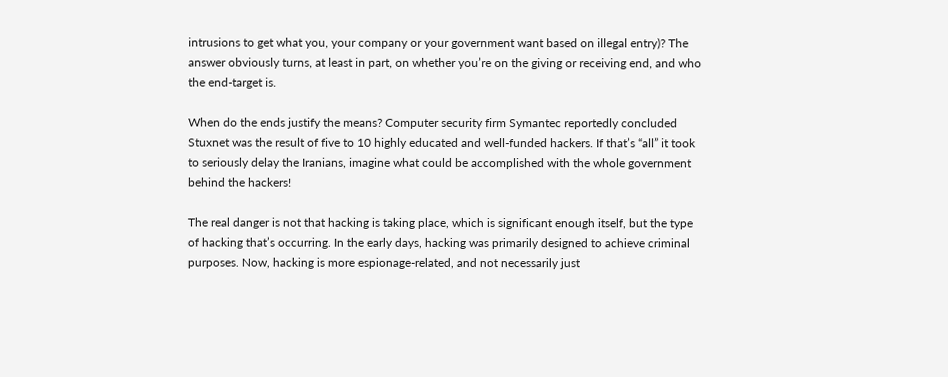intrusions to get what you, your company or your government want based on illegal entry)? The answer obviously turns, at least in part, on whether you’re on the giving or receiving end, and who the end-target is.

When do the ends justify the means? Computer security firm Symantec reportedly concluded Stuxnet was the result of five to 10 highly educated and well-funded hackers. If that’s “all” it took to seriously delay the Iranians, imagine what could be accomplished with the whole government behind the hackers!

The real danger is not that hacking is taking place, which is significant enough itself, but the type of hacking that’s occurring. In the early days, hacking was primarily designed to achieve criminal purposes. Now, hacking is more espionage-related, and not necessarily just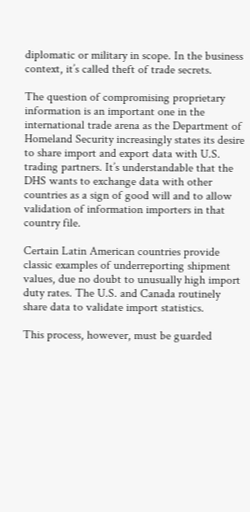diplomatic or military in scope. In the business context, it’s called theft of trade secrets.

The question of compromising proprietary information is an important one in the international trade arena as the Department of Homeland Security increasingly states its desire to share import and export data with U.S. trading partners. It’s understandable that the DHS wants to exchange data with other countries as a sign of good will and to allow validation of information importers in that country file.

Certain Latin American countries provide classic examples of underreporting shipment values, due no doubt to unusually high import duty rates. The U.S. and Canada routinely share data to validate import statistics.

This process, however, must be guarded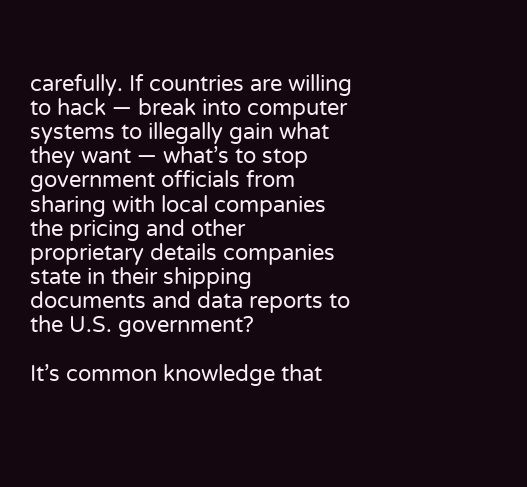carefully. If countries are willing to hack — break into computer systems to illegally gain what they want — what’s to stop government officials from sharing with local companies the pricing and other proprietary details companies state in their shipping documents and data reports to the U.S. government?

It’s common knowledge that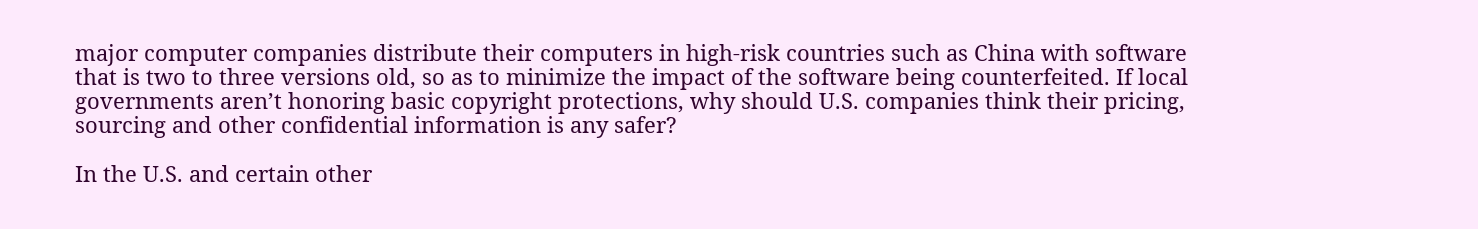major computer companies distribute their computers in high-risk countries such as China with software that is two to three versions old, so as to minimize the impact of the software being counterfeited. If local governments aren’t honoring basic copyright protections, why should U.S. companies think their pricing, sourcing and other confidential information is any safer?

In the U.S. and certain other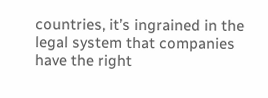countries, it’s ingrained in the legal system that companies have the right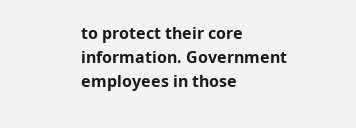to protect their core information. Government employees in those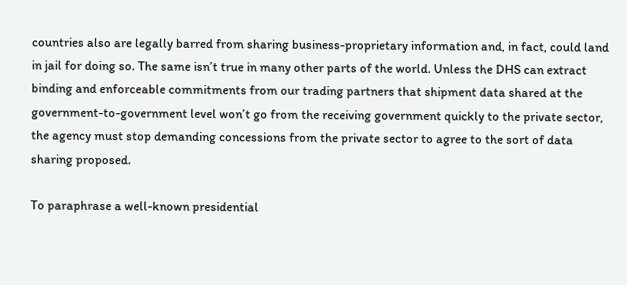countries also are legally barred from sharing business-proprietary information and, in fact, could land in jail for doing so. The same isn’t true in many other parts of the world. Unless the DHS can extract binding and enforceable commitments from our trading partners that shipment data shared at the government-to-government level won’t go from the receiving government quickly to the private sector, the agency must stop demanding concessions from the private sector to agree to the sort of data sharing proposed.

To paraphrase a well-known presidential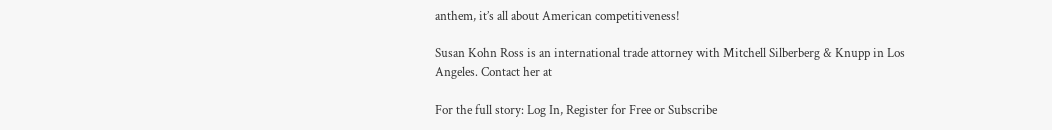anthem, it’s all about American competitiveness!

Susan Kohn Ross is an international trade attorney with Mitchell Silberberg & Knupp in Los Angeles. Contact her at

For the full story: Log In, Register for Free or Subscribe